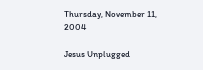Thursday, November 11, 2004

Jesus Unplugged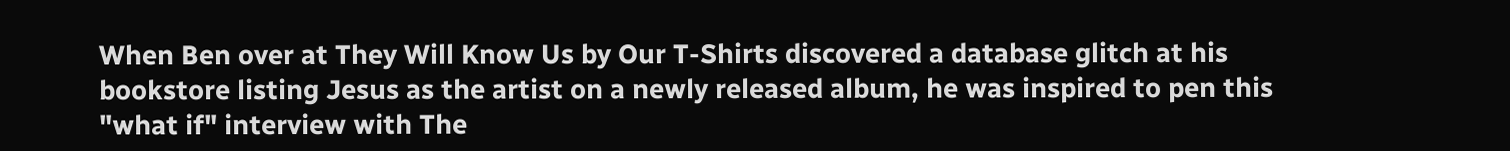When Ben over at They Will Know Us by Our T-Shirts discovered a database glitch at his bookstore listing Jesus as the artist on a newly released album, he was inspired to pen this "what if" interview with The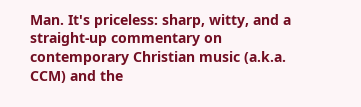Man. It's priceless: sharp, witty, and a straight-up commentary on contemporary Christian music (a.k.a. CCM) and the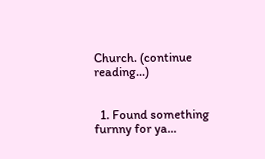Church. (continue reading...)


  1. Found something furnny for ya...